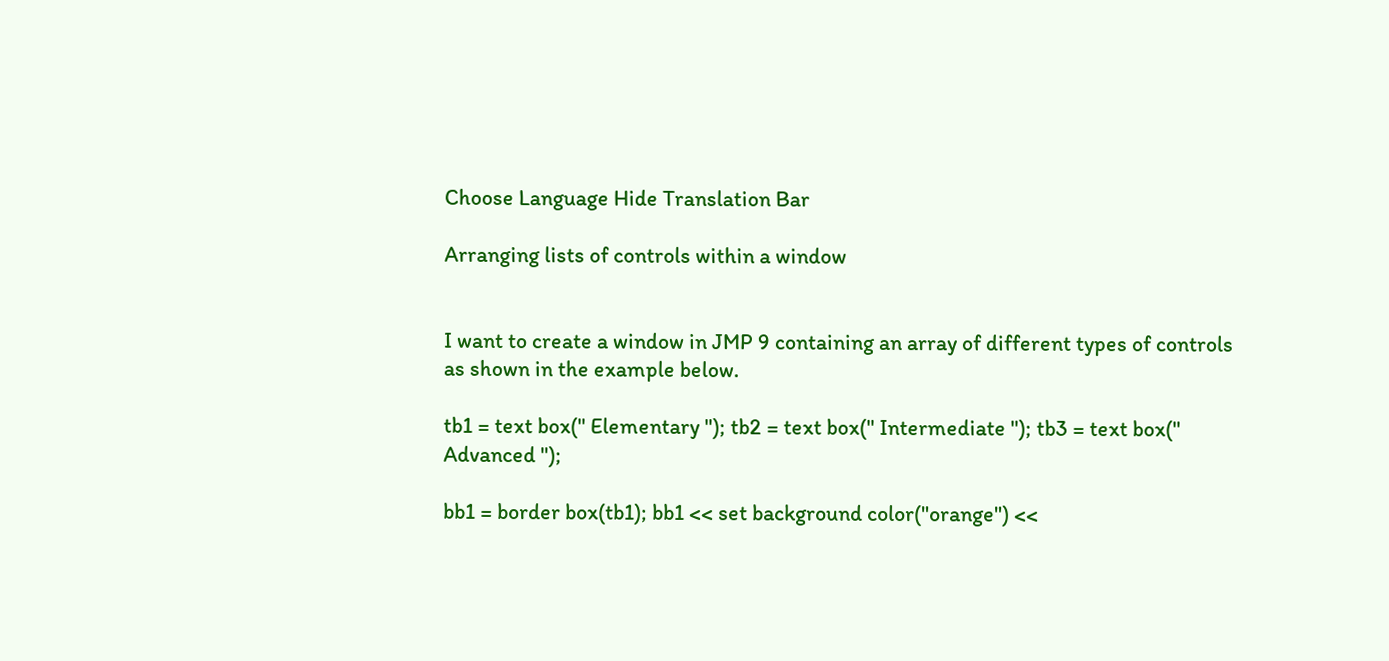Choose Language Hide Translation Bar

Arranging lists of controls within a window


I want to create a window in JMP 9 containing an array of different types of controls as shown in the example below.

tb1 = text box(" Elementary "); tb2 = text box(" Intermediate "); tb3 = text box(" Advanced ");

bb1 = border box(tb1); bb1 << set background color("orange") <<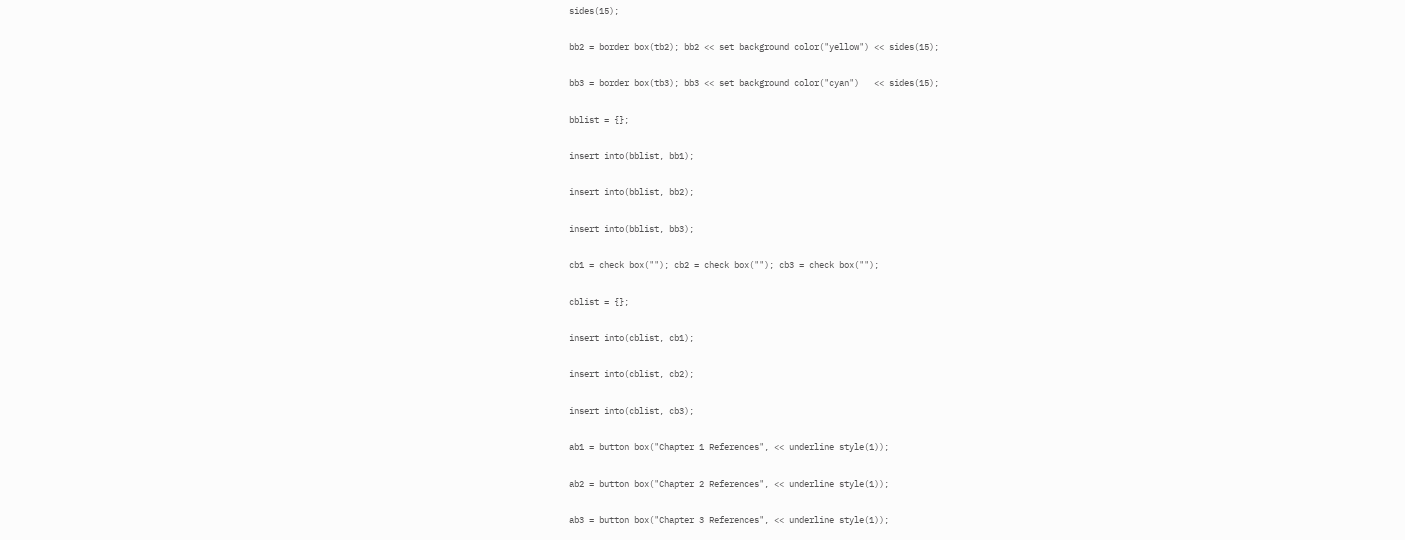sides(15);

bb2 = border box(tb2); bb2 << set background color("yellow") << sides(15);

bb3 = border box(tb3); bb3 << set background color("cyan")   << sides(15);

bblist = {};

insert into(bblist, bb1);

insert into(bblist, bb2);

insert into(bblist, bb3);

cb1 = check box(""); cb2 = check box(""); cb3 = check box("");

cblist = {};

insert into(cblist, cb1);

insert into(cblist, cb2);

insert into(cblist, cb3);

ab1 = button box("Chapter 1 References", << underline style(1));

ab2 = button box("Chapter 2 References", << underline style(1));

ab3 = button box("Chapter 3 References", << underline style(1));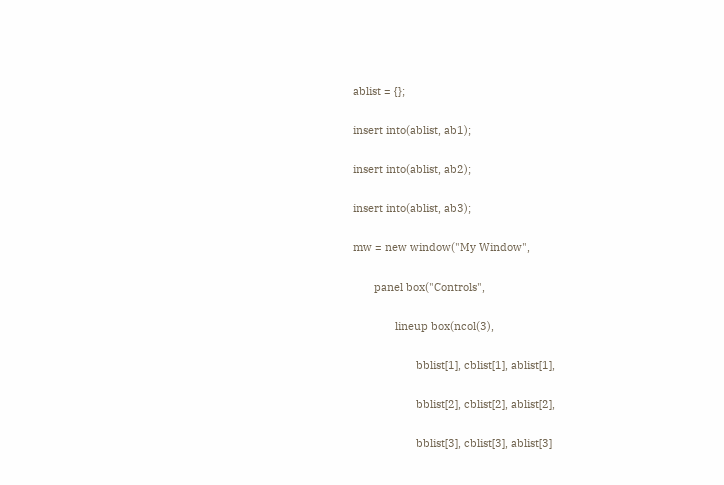ablist = {};

insert into(ablist, ab1);

insert into(ablist, ab2);

insert into(ablist, ab3);

mw = new window("My Window",

       panel box("Controls",

              lineup box(ncol(3),

                     bblist[1], cblist[1], ablist[1],

                     bblist[2], cblist[2], ablist[2],

                     bblist[3], cblist[3], ablist[3]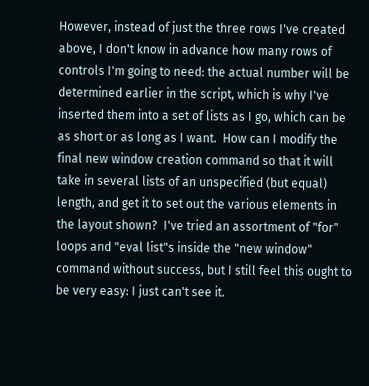However, instead of just the three rows I've created above, I don't know in advance how many rows of controls I'm going to need: the actual number will be determined earlier in the script, which is why I've inserted them into a set of lists as I go, which can be as short or as long as I want.  How can I modify the final new window creation command so that it will take in several lists of an unspecified (but equal) length, and get it to set out the various elements in the layout shown?  I've tried an assortment of "for" loops and "eval list"s inside the "new window" command without success, but I still feel this ought to be very easy: I just can't see it.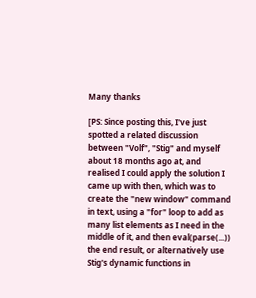Many thanks

[PS: Since posting this, I've just spotted a related discussion between "Volf", "Stig" and myself about 18 months ago at, and realised I could apply the solution I came up with then, which was to create the "new window" command in text, using a "for" loop to add as many list elements as I need in the middle of it, and then eval(parse(...)) the end result, or alternatively use Stig's dynamic functions in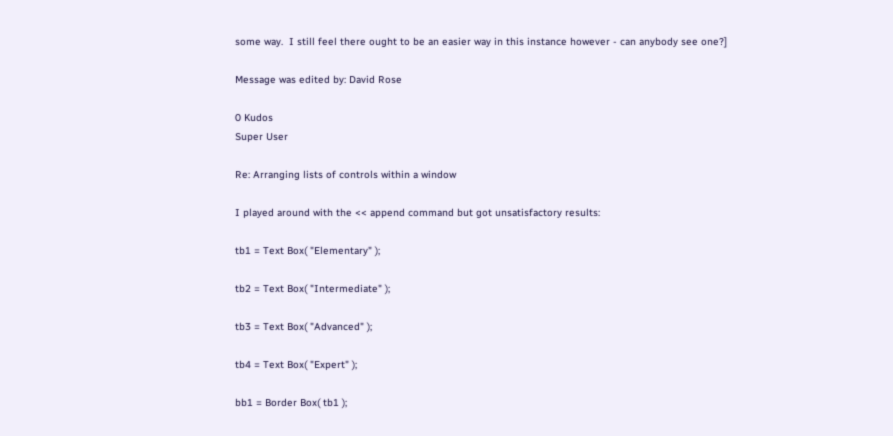some way.  I still feel there ought to be an easier way in this instance however - can anybody see one?]

Message was edited by: David Rose

0 Kudos
Super User

Re: Arranging lists of controls within a window

I played around with the << append command but got unsatisfactory results:

tb1 = Text Box( "Elementary" );

tb2 = Text Box( "Intermediate" );

tb3 = Text Box( "Advanced" );

tb4 = Text Box( "Expert" );

bb1 = Border Box( tb1 );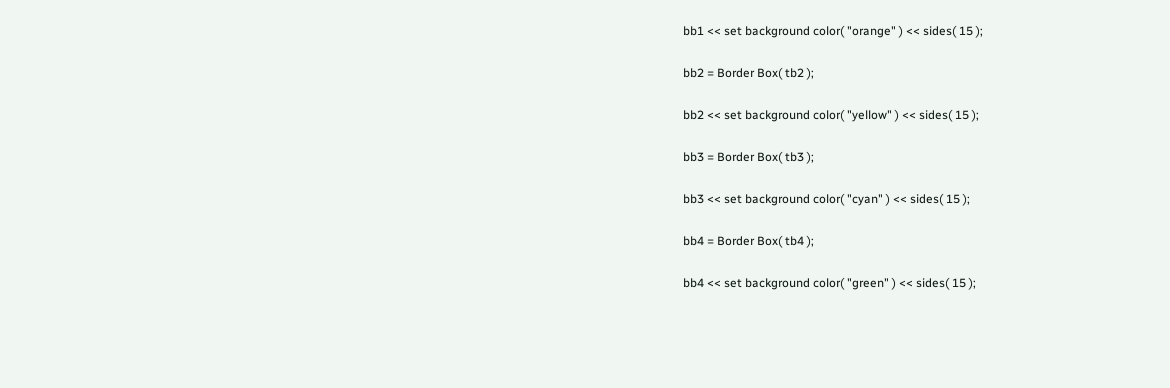bb1 << set background color( "orange" ) << sides( 15 );

bb2 = Border Box( tb2 );

bb2 << set background color( "yellow" ) << sides( 15 );

bb3 = Border Box( tb3 );

bb3 << set background color( "cyan" ) << sides( 15 );

bb4 = Border Box( tb4 );

bb4 << set background color( "green" ) << sides( 15 );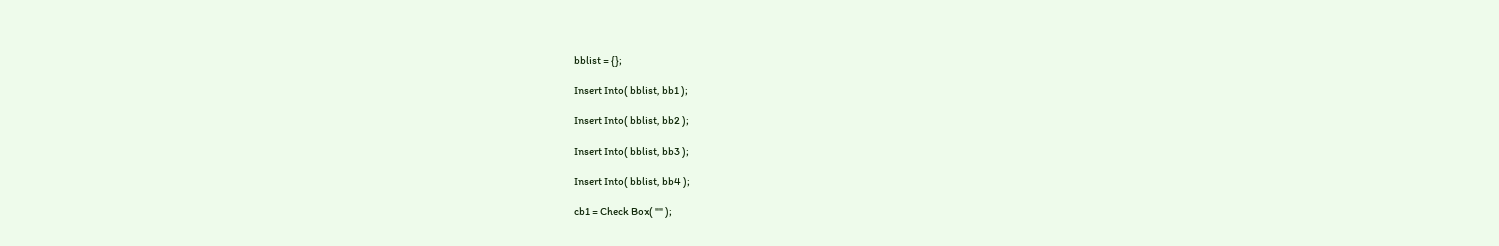bblist = {};

Insert Into( bblist, bb1 );

Insert Into( bblist, bb2 );

Insert Into( bblist, bb3 );

Insert Into( bblist, bb4 );

cb1 = Check Box( "" );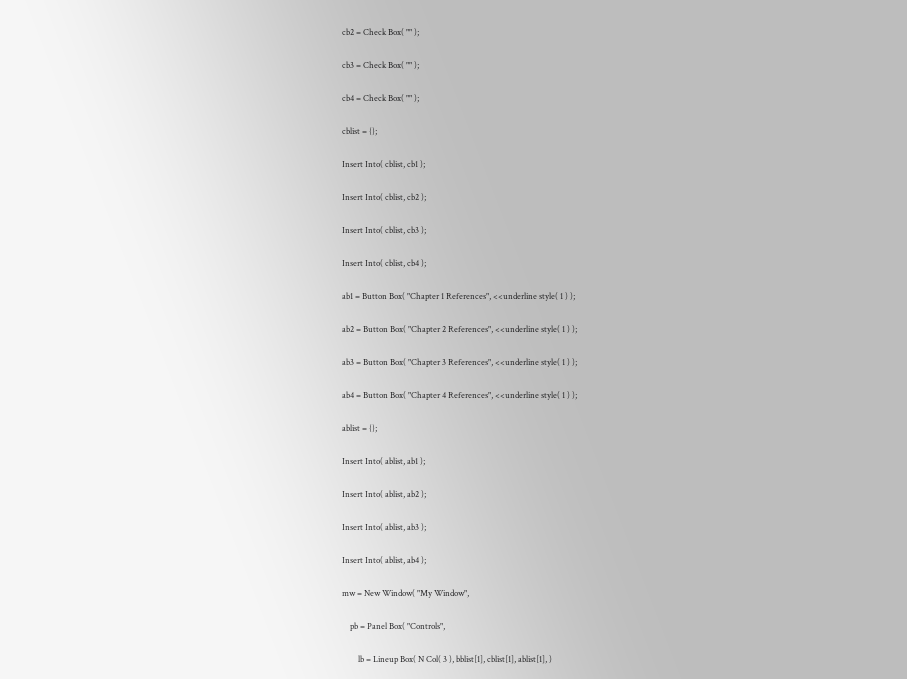cb2 = Check Box( "" );

cb3 = Check Box( "" );

cb4 = Check Box( "" );

cblist = {};

Insert Into( cblist, cb1 );

Insert Into( cblist, cb2 );

Insert Into( cblist, cb3 );

Insert Into( cblist, cb4 );

ab1 = Button Box( "Chapter 1 References", <<underline style( 1 ) );

ab2 = Button Box( "Chapter 2 References", <<underline style( 1 ) );

ab3 = Button Box( "Chapter 3 References", <<underline style( 1 ) );

ab4 = Button Box( "Chapter 4 References", <<underline style( 1 ) );

ablist = {};

Insert Into( ablist, ab1 );

Insert Into( ablist, ab2 );

Insert Into( ablist, ab3 );

Insert Into( ablist, ab4 );

mw = New Window( "My Window",

    pb = Panel Box( "Controls",

        lb = Lineup Box( N Col( 3 ), bblist[1], cblist[1], ablist[1], )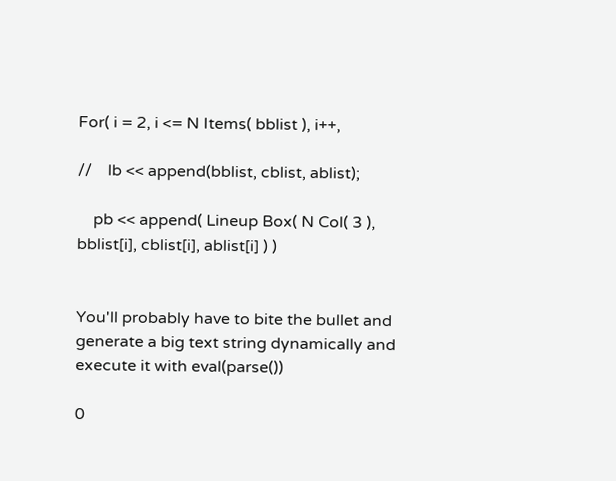For( i = 2, i <= N Items( bblist ), i++,

//    lb << append(bblist, cblist, ablist);

    pb << append( Lineup Box( N Col( 3 ), bblist[i], cblist[i], ablist[i] ) )


You'll probably have to bite the bullet and generate a big text string dynamically and execute it with eval(parse())

0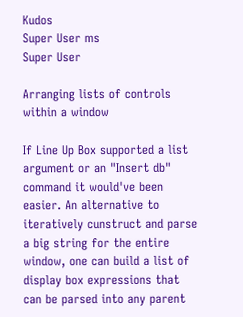Kudos
Super User ms
Super User

Arranging lists of controls within a window

If Line Up Box supported a list argument or an "Insert db" command it would've been easier. An alternative to iteratively cunstruct and parse a big string for the entire window, one can build a list of display box expressions that can be parsed into any parent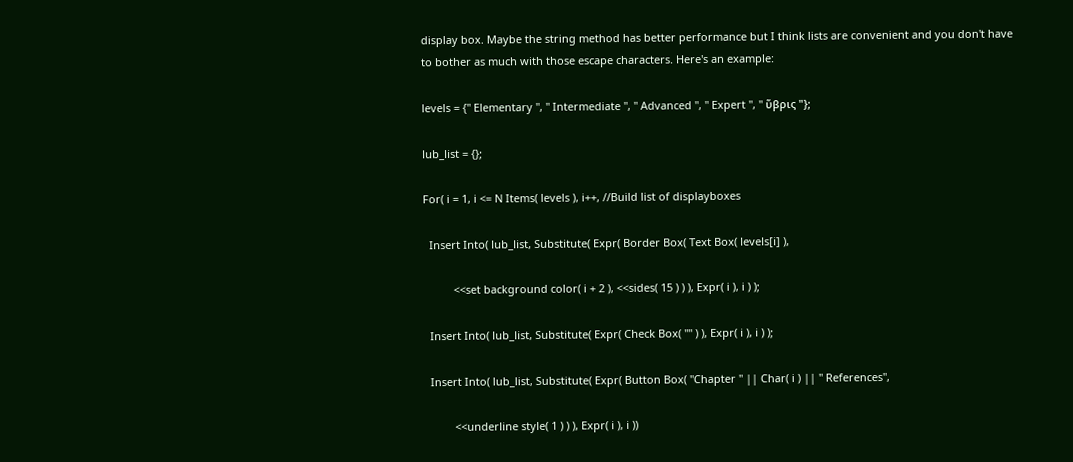display box. Maybe the string method has better performance but I think lists are convenient and you don't have to bother as much with those escape characters. Here's an example:

levels = {" Elementary ", " Intermediate ", " Advanced ", " Expert ", " ὕβρις "};

lub_list = {};

For( i = 1, i <= N Items( levels ), i++, //Build list of displayboxes

  Insert Into( lub_list, Substitute( Expr( Border Box( Text Box( levels[i] ),

          <<set background color( i + 2 ), <<sides( 15 ) ) ), Expr( i ), i ) );

  Insert Into( lub_list, Substitute( Expr( Check Box( "" ) ), Expr( i ), i ) );

  Insert Into( lub_list, Substitute( Expr( Button Box( "Chapter " || Char( i ) || " References",

          <<underline style( 1 ) ) ), Expr( i ), i ))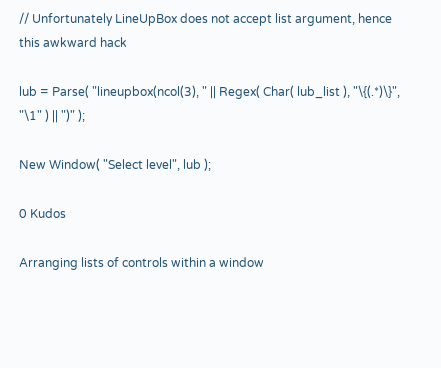// Unfortunately LineUpBox does not accept list argument, hence this awkward hack

lub = Parse( "lineupbox(ncol(3), " || Regex( Char( lub_list ), "\{(.*)\}", "\1" ) || ")" );

New Window( "Select level", lub );

0 Kudos

Arranging lists of controls within a window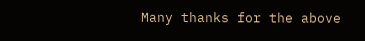Many thanks for the above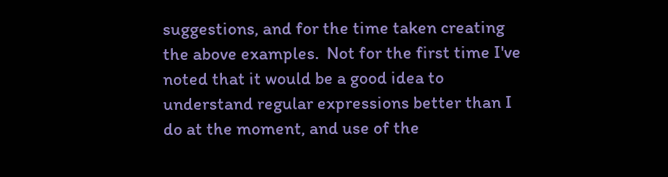suggestions, and for the time taken creating the above examples.  Not for the first time I've noted that it would be a good idea to understand regular expressions better than I do at the moment, and use of the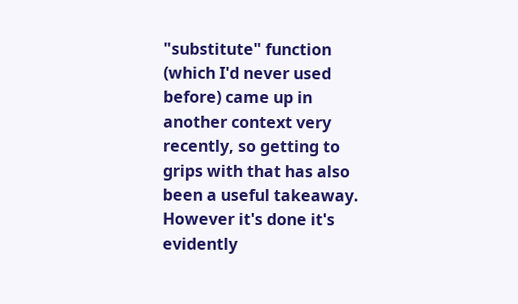"substitute" function (which I'd never used before) came up in another context very recently, so getting to grips with that has also been a useful takeaway.  However it's done it's evidently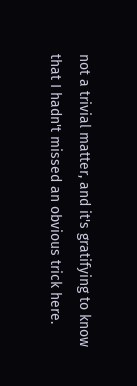not a trivial matter, and it's gratifying to know that I hadn't missed an obvious trick here.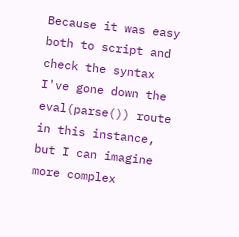Because it was easy both to script and check the syntax I've gone down the eval(parse()) route in this instance, but I can imagine more complex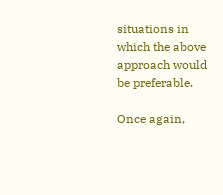situations in which the above approach would be preferable.

Once again,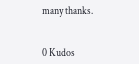many thanks.


0 Kudos